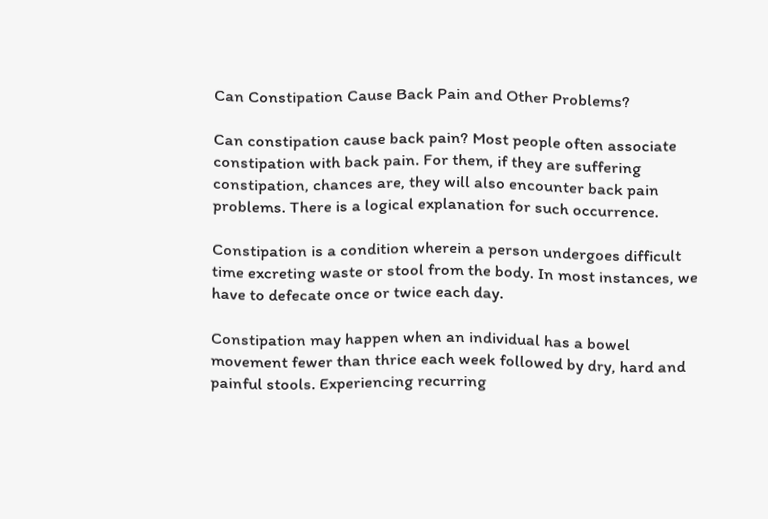Can Constipation Cause Back Pain and Other Problems?

Can constipation cause back pain? Most people often associate constipation with back pain. For them, if they are suffering constipation, chances are, they will also encounter back pain problems. There is a logical explanation for such occurrence.

Constipation is a condition wherein a person undergoes difficult time excreting waste or stool from the body. In most instances, we have to defecate once or twice each day.

Constipation may happen when an individual has a bowel movement fewer than thrice each week followed by dry, hard and painful stools. Experiencing recurring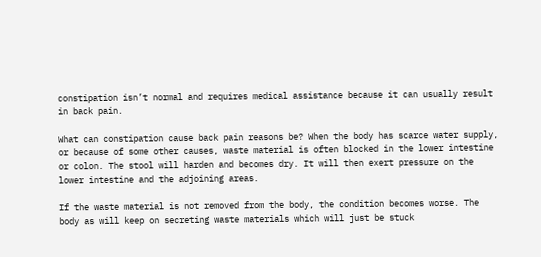constipation isn’t normal and requires medical assistance because it can usually result in back pain.

What can constipation cause back pain reasons be? When the body has scarce water supply, or because of some other causes, waste material is often blocked in the lower intestine or colon. The stool will harden and becomes dry. It will then exert pressure on the lower intestine and the adjoining areas.

If the waste material is not removed from the body, the condition becomes worse. The body as will keep on secreting waste materials which will just be stuck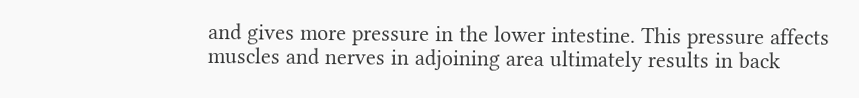and gives more pressure in the lower intestine. This pressure affects muscles and nerves in adjoining area ultimately results in back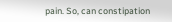pain. So, can constipation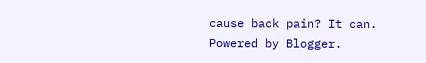cause back pain? It can.
Powered by Blogger.